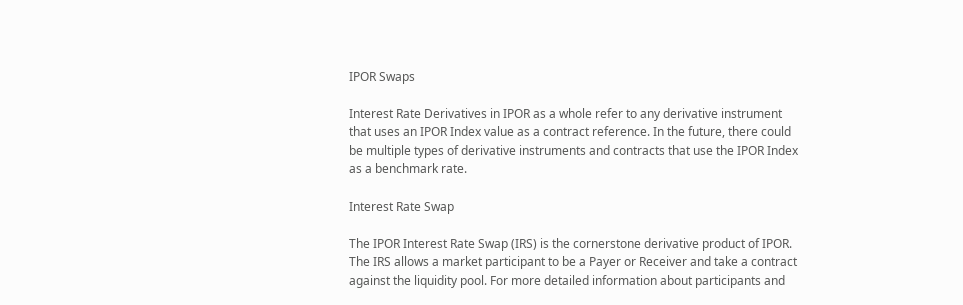IPOR Swaps

Interest Rate Derivatives in IPOR as a whole refer to any derivative instrument that uses an IPOR Index value as a contract reference. In the future, there could be multiple types of derivative instruments and contracts that use the IPOR Index as a benchmark rate.

Interest Rate Swap

The IPOR Interest Rate Swap (IRS) is the cornerstone derivative product of IPOR. The IRS allows a market participant to be a Payer or Receiver and take a contract against the liquidity pool. For more detailed information about participants and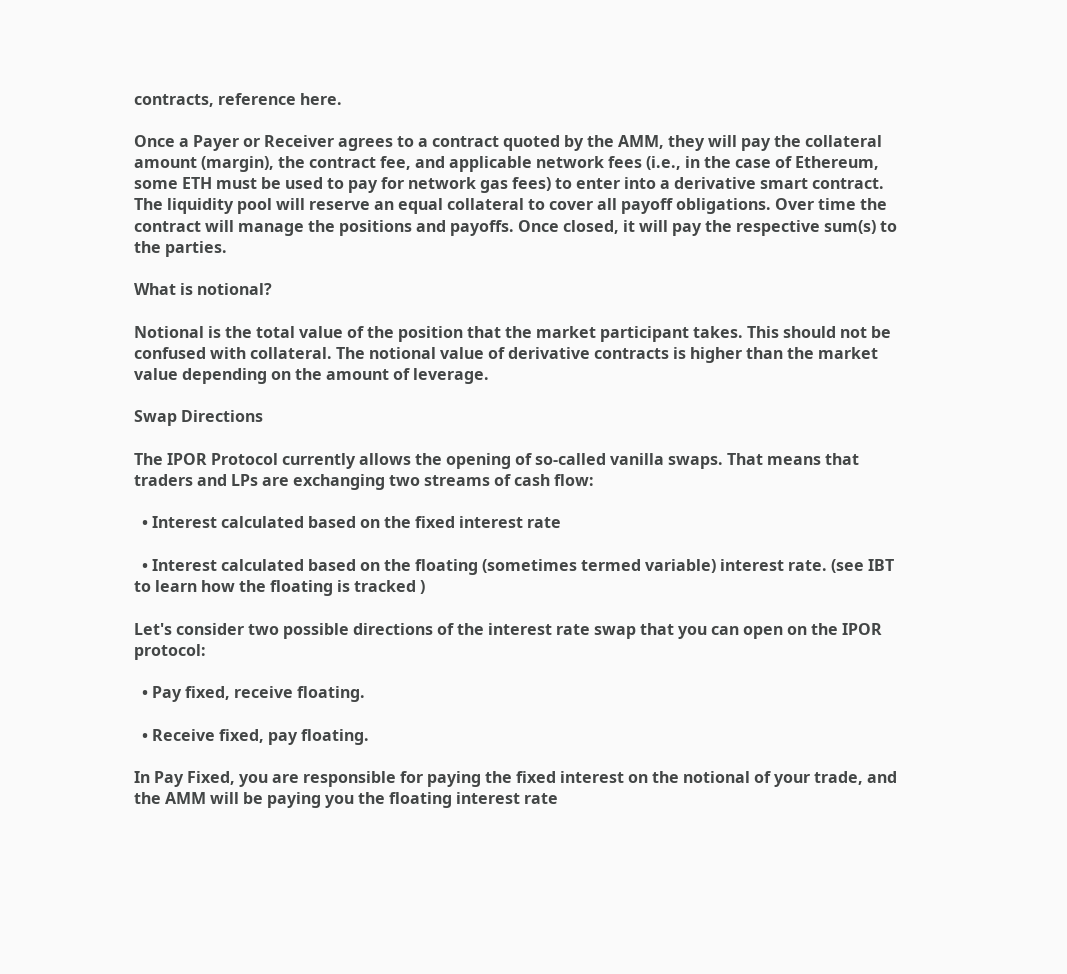contracts, reference here.

Once a Payer or Receiver agrees to a contract quoted by the AMM, they will pay the collateral amount (margin), the contract fee, and applicable network fees (i.e., in the case of Ethereum, some ETH must be used to pay for network gas fees) to enter into a derivative smart contract. The liquidity pool will reserve an equal collateral to cover all payoff obligations. Over time the contract will manage the positions and payoffs. Once closed, it will pay the respective sum(s) to the parties.

What is notional?

Notional is the total value of the position that the market participant takes. This should not be confused with collateral. The notional value of derivative contracts is higher than the market value depending on the amount of leverage.

Swap Directions

The IPOR Protocol currently allows the opening of so-called vanilla swaps. That means that traders and LPs are exchanging two streams of cash flow:

  • Interest calculated based on the fixed interest rate

  • Interest calculated based on the floating (sometimes termed variable) interest rate. (see IBT to learn how the floating is tracked )

Let's consider two possible directions of the interest rate swap that you can open on the IPOR protocol:

  • Pay fixed, receive floating.

  • Receive fixed, pay floating.

In Pay Fixed, you are responsible for paying the fixed interest on the notional of your trade, and the AMM will be paying you the floating interest rate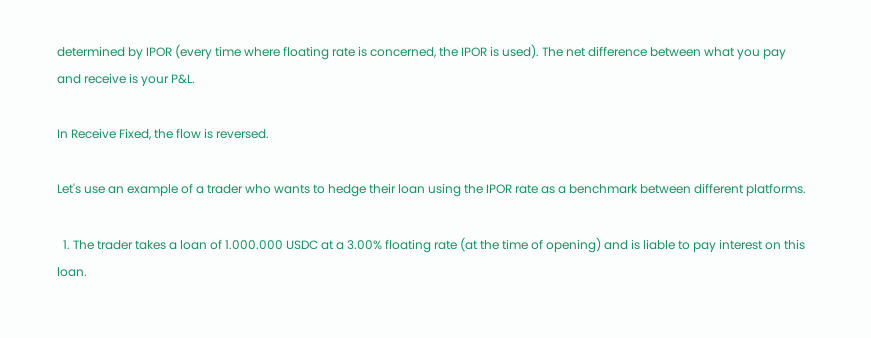determined by IPOR (every time where floating rate is concerned, the IPOR is used). The net difference between what you pay and receive is your P&L.

In Receive Fixed, the flow is reversed.

Let's use an example of a trader who wants to hedge their loan using the IPOR rate as a benchmark between different platforms.

  1. The trader takes a loan of 1.000.000 USDC at a 3.00% floating rate (at the time of opening) and is liable to pay interest on this loan.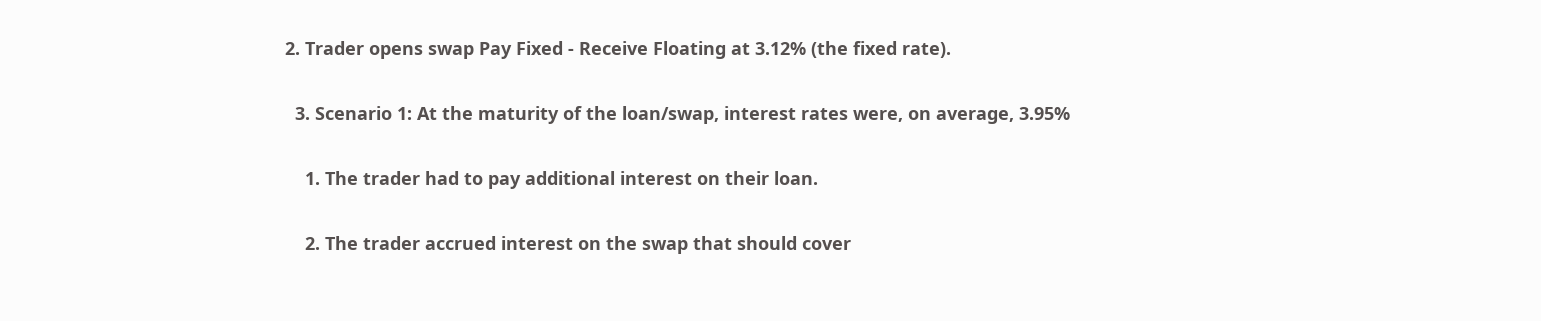2. Trader opens swap Pay Fixed - Receive Floating at 3.12% (the fixed rate).

  3. Scenario 1: At the maturity of the loan/swap, interest rates were, on average, 3.95%

    1. The trader had to pay additional interest on their loan.

    2. The trader accrued interest on the swap that should cover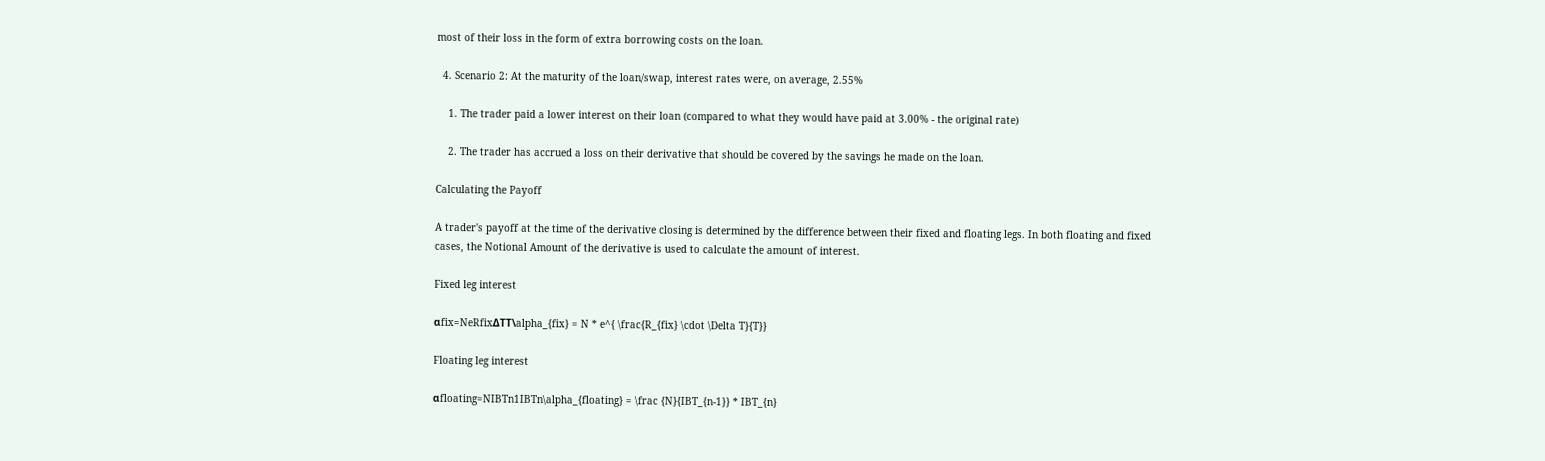most of their loss in the form of extra borrowing costs on the loan.

  4. Scenario 2: At the maturity of the loan/swap, interest rates were, on average, 2.55%

    1. The trader paid a lower interest on their loan (compared to what they would have paid at 3.00% - the original rate)

    2. The trader has accrued a loss on their derivative that should be covered by the savings he made on the loan.

Calculating the Payoff

A trader's payoff at the time of the derivative closing is determined by the difference between their fixed and floating legs. In both floating and fixed cases, the Notional Amount of the derivative is used to calculate the amount of interest.

Fixed leg interest

αfix=NeRfixΔTT\alpha_{fix} = N * e^{ \frac{R_{fix} \cdot \Delta T}{T}}

Floating leg interest

αfloating=NIBTn1IBTn\alpha_{floating} = \frac {N}{IBT_{n-1}} * IBT_{n}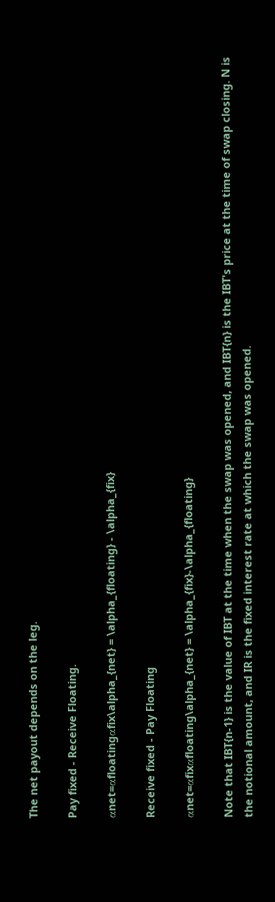The net payout depends on the leg.

Pay fixed - Receive Floating.

αnet=αfloatingαfix\alpha_{net} = \alpha_{floating} - \alpha_{fix}

Receive fixed - Pay Floating

αnet=αfixαfloating\alpha_{net} = \alpha_{fix}-\alpha_{floating}

Note that IBT{n-1} is the value of IBT at the time when the swap was opened, and IBT{n} is the IBT's price at the time of swap closing. N is the notional amount, and IR is the fixed interest rate at which the swap was opened.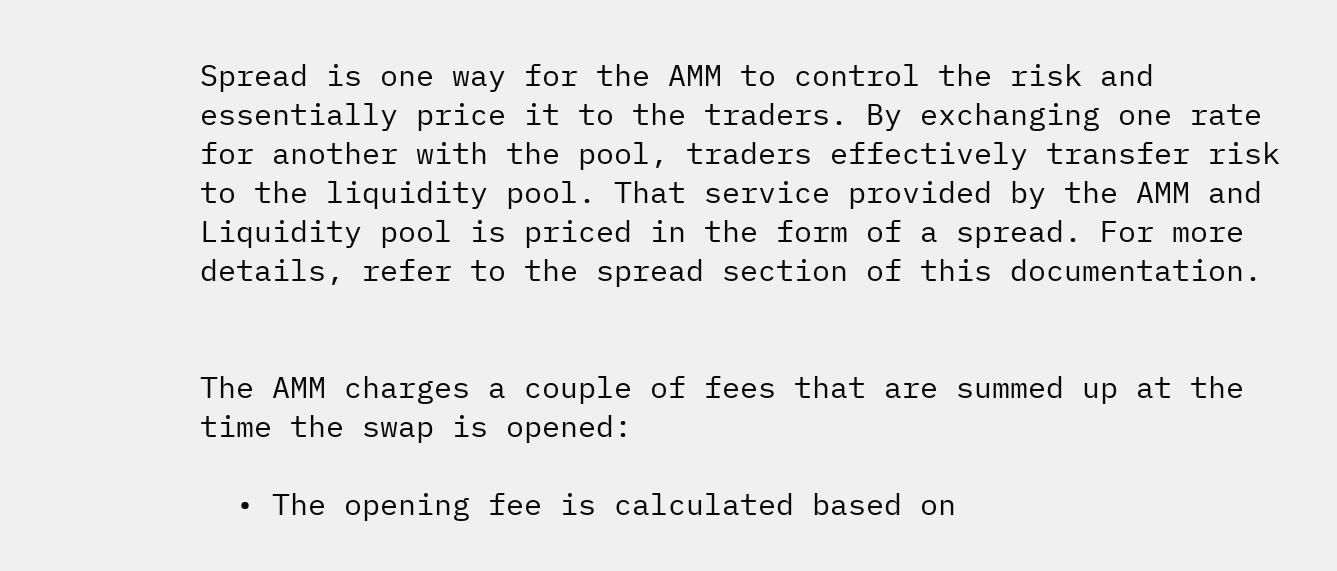Spread is one way for the AMM to control the risk and essentially price it to the traders. By exchanging one rate for another with the pool, traders effectively transfer risk to the liquidity pool. That service provided by the AMM and Liquidity pool is priced in the form of a spread. For more details, refer to the spread section of this documentation.


The AMM charges a couple of fees that are summed up at the time the swap is opened:

  • The opening fee is calculated based on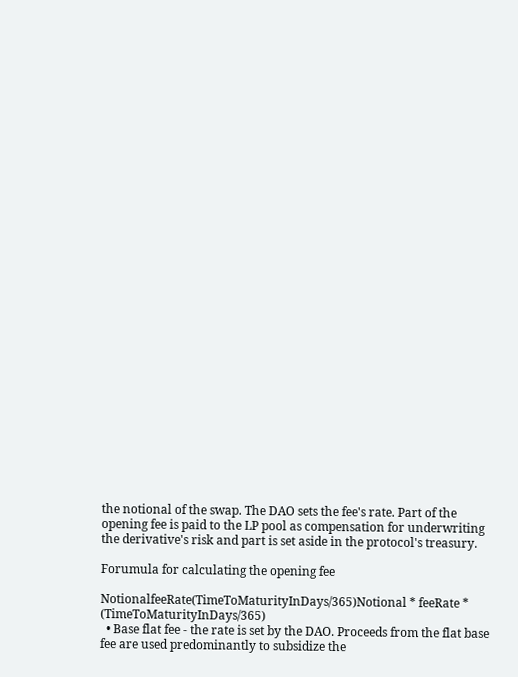the notional of the swap. The DAO sets the fee's rate. Part of the opening fee is paid to the LP pool as compensation for underwriting the derivative's risk and part is set aside in the protocol's treasury.

Forumula for calculating the opening fee

NotionalfeeRate(TimeToMaturityInDays/365)Notional * feeRate * (TimeToMaturityInDays/365)
  • Base flat fee - the rate is set by the DAO. Proceeds from the flat base fee are used predominantly to subsidize the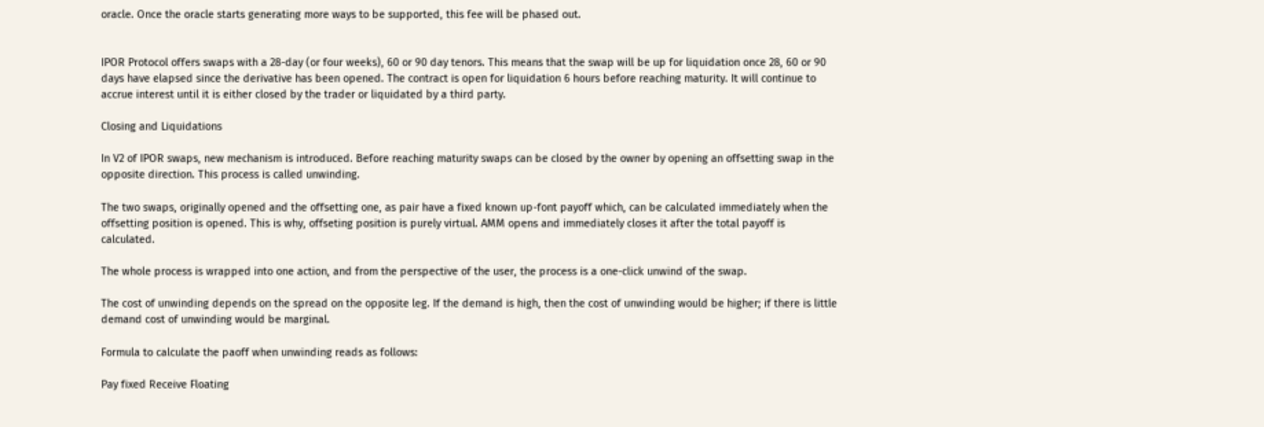oracle. Once the oracle starts generating more ways to be supported, this fee will be phased out.


IPOR Protocol offers swaps with a 28-day (or four weeks), 60 or 90 day tenors. This means that the swap will be up for liquidation once 28, 60 or 90 days have elapsed since the derivative has been opened. The contract is open for liquidation 6 hours before reaching maturity. It will continue to accrue interest until it is either closed by the trader or liquidated by a third party.

Closing and Liquidations

In V2 of IPOR swaps, new mechanism is introduced. Before reaching maturity swaps can be closed by the owner by opening an offsetting swap in the opposite direction. This process is called unwinding.

The two swaps, originally opened and the offsetting one, as pair have a fixed known up-font payoff which, can be calculated immediately when the offsetting position is opened. This is why, offseting position is purely virtual. AMM opens and immediately closes it after the total payoff is calculated.

The whole process is wrapped into one action, and from the perspective of the user, the process is a one-click unwind of the swap.

The cost of unwinding depends on the spread on the opposite leg. If the demand is high, then the cost of unwinding would be higher; if there is little demand cost of unwinding would be marginal.

Formula to calculate the paoff when unwinding reads as follows:

Pay fixed Receive Floating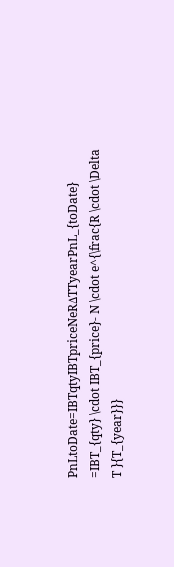PnLtoDate=IBTqtyIBTpriceNeRΔTTyearPnL_{toDate} =IBT_{qty} \cdot IBT_{price}- N \cdot e^{\frac{R \cdot \Delta T }{T_{year}}}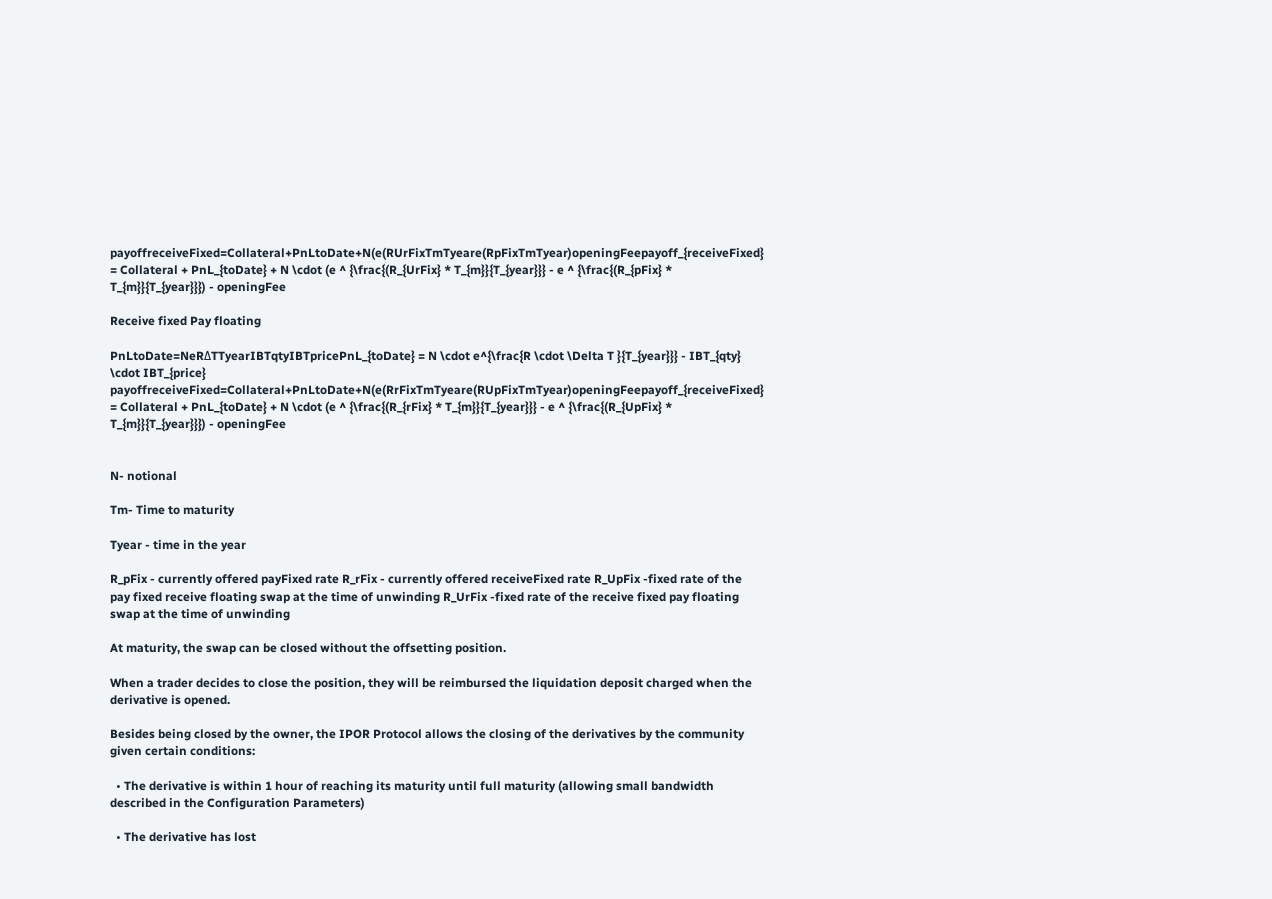payoffreceiveFixed=Collateral+PnLtoDate+N(e(RUrFixTmTyeare(RpFixTmTyear)openingFeepayoff_{receiveFixed} = Collateral + PnL_{toDate} + N \cdot (e ^ {\frac{(R_{UrFix} * T_{m}}{T_{year}}} - e ^ {\frac{(R_{pFix} * T_{m}}{T_{year}}}) - openingFee

Receive fixed Pay floating

PnLtoDate=NeRΔTTyearIBTqtyIBTpricePnL_{toDate} = N \cdot e^{\frac{R \cdot \Delta T }{T_{year}}} - IBT_{qty} \cdot IBT_{price}
payoffreceiveFixed=Collateral+PnLtoDate+N(e(RrFixTmTyeare(RUpFixTmTyear)openingFeepayoff_{receiveFixed} = Collateral + PnL_{toDate} + N \cdot (e ^ {\frac{(R_{rFix} * T_{m}}{T_{year}}} - e ^ {\frac{(R_{UpFix} * T_{m}}{T_{year}}}) - openingFee


N- notional

Tm- Time to maturity

Tyear - time in the year

R_pFix - currently offered payFixed rate R_rFix - currently offered receiveFixed rate R_UpFix -fixed rate of the pay fixed receive floating swap at the time of unwinding R_UrFix -fixed rate of the receive fixed pay floating swap at the time of unwinding

At maturity, the swap can be closed without the offsetting position.

When a trader decides to close the position, they will be reimbursed the liquidation deposit charged when the derivative is opened.

Besides being closed by the owner, the IPOR Protocol allows the closing of the derivatives by the community given certain conditions:

  • The derivative is within 1 hour of reaching its maturity until full maturity (allowing small bandwidth described in the Configuration Parameters)

  • The derivative has lost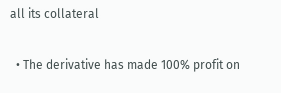all its collateral

  • The derivative has made 100% profit on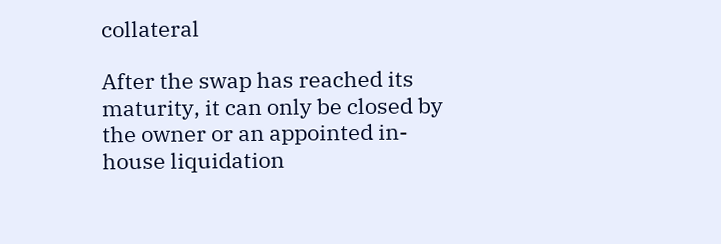collateral

After the swap has reached its maturity, it can only be closed by the owner or an appointed in-house liquidation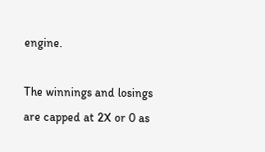engine.

The winnings and losings are capped at 2X or 0 as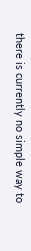there is currently no simple way to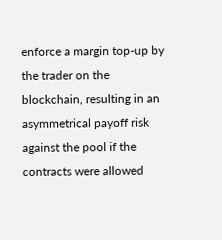enforce a margin top-up by the trader on the blockchain, resulting in an asymmetrical payoff risk against the pool if the contracts were allowed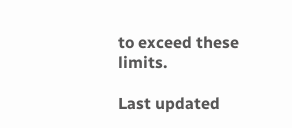to exceed these limits.

Last updated